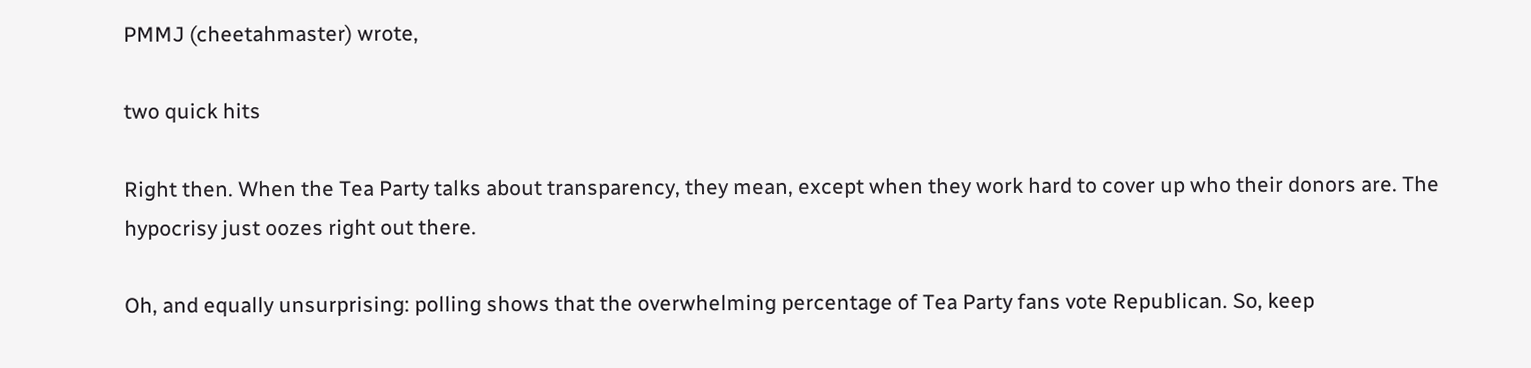PMMJ (cheetahmaster) wrote,

two quick hits

Right then. When the Tea Party talks about transparency, they mean, except when they work hard to cover up who their donors are. The hypocrisy just oozes right out there.

Oh, and equally unsurprising: polling shows that the overwhelming percentage of Tea Party fans vote Republican. So, keep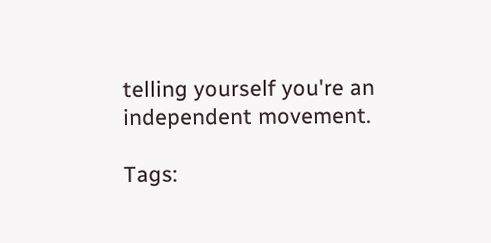telling yourself you're an independent movement.

Tags: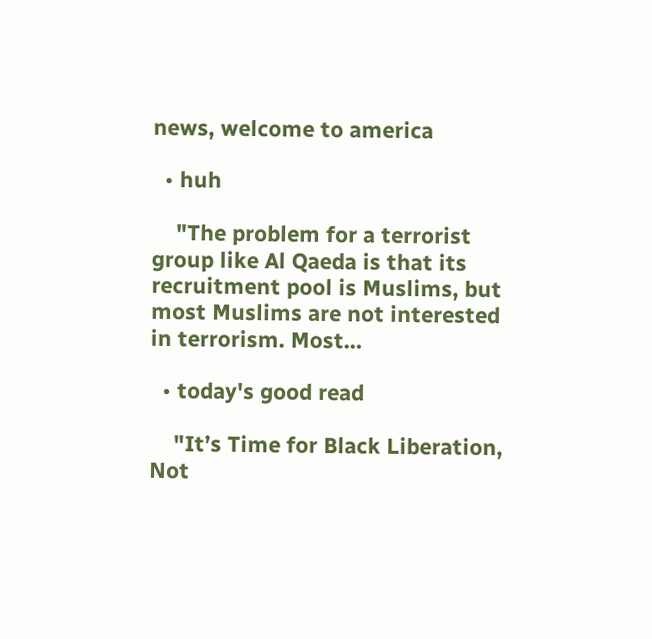news, welcome to america

  • huh

    "The problem for a terrorist group like Al Qaeda is that its recruitment pool is Muslims, but most Muslims are not interested in terrorism. Most…

  • today's good read

    "It’s Time for Black Liberation, Not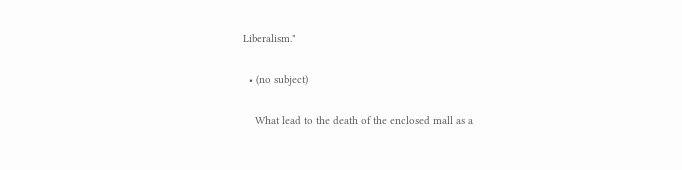Liberalism."

  • (no subject)

    What lead to the death of the enclosed mall as a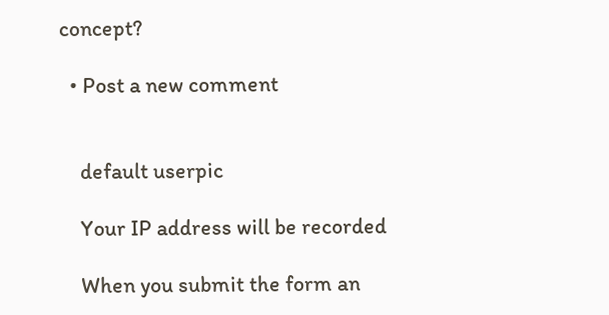concept?

  • Post a new comment


    default userpic

    Your IP address will be recorded

    When you submit the form an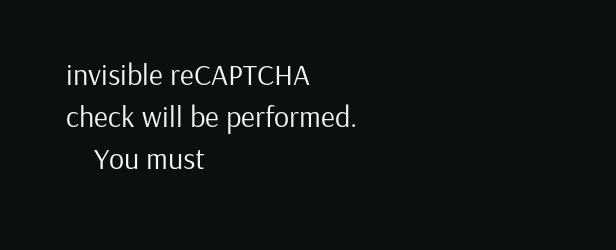invisible reCAPTCHA check will be performed.
    You must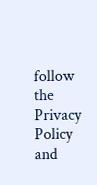follow the Privacy Policy and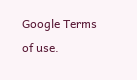Google Terms of use.